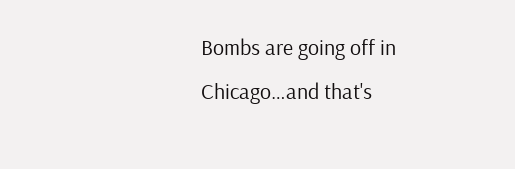Bombs are going off in Chicago…and that's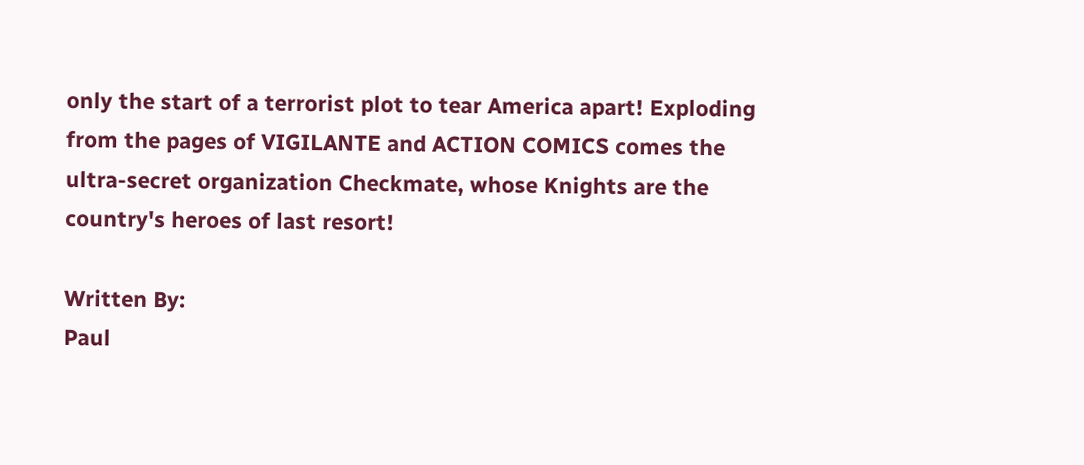only the start of a terrorist plot to tear America apart! Exploding from the pages of VIGILANTE and ACTION COMICS comes the ultra-secret organization Checkmate, whose Knights are the country's heroes of last resort!

Written By:
Paul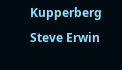Kupperberg
Steve Erwin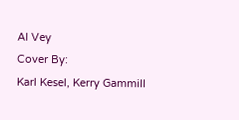Al Vey
Cover By:
Karl Kesel, Kerry Gammill